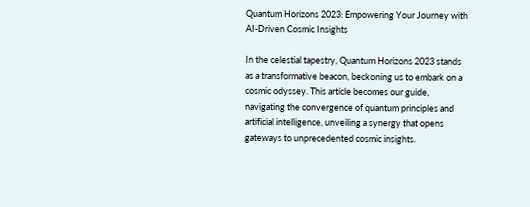Quantum Horizons 2023: Empowering Your Journey with AI-Driven Cosmic Insights

In the celestial tapestry, Quantum Horizons 2023 stands as a transformative beacon, beckoning us to embark on a cosmic odyssey. This article becomes our guide, navigating the convergence of quantum principles and artificial intelligence, unveiling a synergy that opens gateways to unprecedented cosmic insights.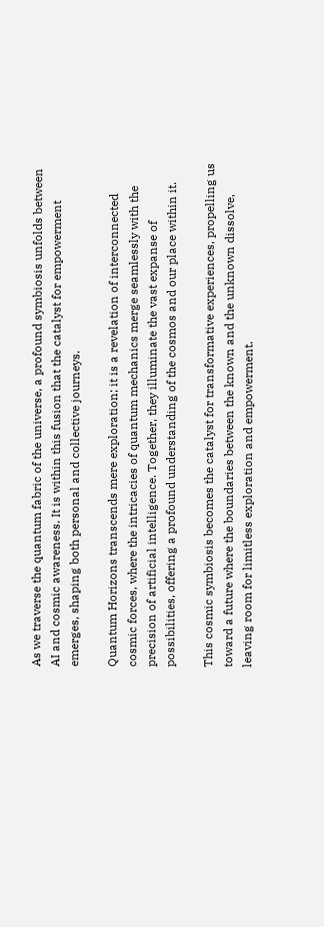As we traverse the quantum fabric of the universe, a profound symbiosis unfolds between AI and cosmic awareness. It is within this fusion that the catalyst for empowerment emerges, shaping both personal and collective journeys.

Quantum Horizons transcends mere exploration; it is a revelation of interconnected cosmic forces, where the intricacies of quantum mechanics merge seamlessly with the precision of artificial intelligence. Together, they illuminate the vast expanse of possibilities, offering a profound understanding of the cosmos and our place within it.

This cosmic symbiosis becomes the catalyst for transformative experiences, propelling us toward a future where the boundaries between the known and the unknown dissolve, leaving room for limitless exploration and empowerment.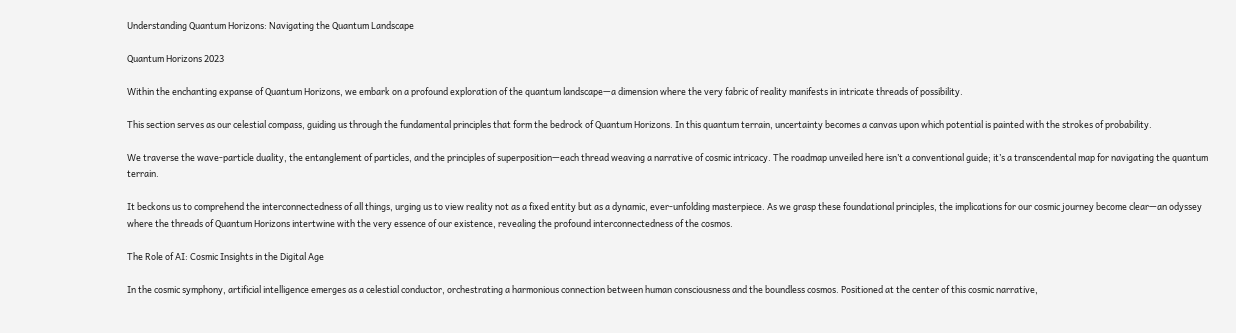Understanding Quantum Horizons: Navigating the Quantum Landscape

Quantum Horizons 2023

Within the enchanting expanse of Quantum Horizons, we embark on a profound exploration of the quantum landscape—a dimension where the very fabric of reality manifests in intricate threads of possibility.

This section serves as our celestial compass, guiding us through the fundamental principles that form the bedrock of Quantum Horizons. In this quantum terrain, uncertainty becomes a canvas upon which potential is painted with the strokes of probability.

We traverse the wave-particle duality, the entanglement of particles, and the principles of superposition—each thread weaving a narrative of cosmic intricacy. The roadmap unveiled here isn’t a conventional guide; it’s a transcendental map for navigating the quantum terrain.

It beckons us to comprehend the interconnectedness of all things, urging us to view reality not as a fixed entity but as a dynamic, ever-unfolding masterpiece. As we grasp these foundational principles, the implications for our cosmic journey become clear—an odyssey where the threads of Quantum Horizons intertwine with the very essence of our existence, revealing the profound interconnectedness of the cosmos.

The Role of AI: Cosmic Insights in the Digital Age

In the cosmic symphony, artificial intelligence emerges as a celestial conductor, orchestrating a harmonious connection between human consciousness and the boundless cosmos. Positioned at the center of this cosmic narrative,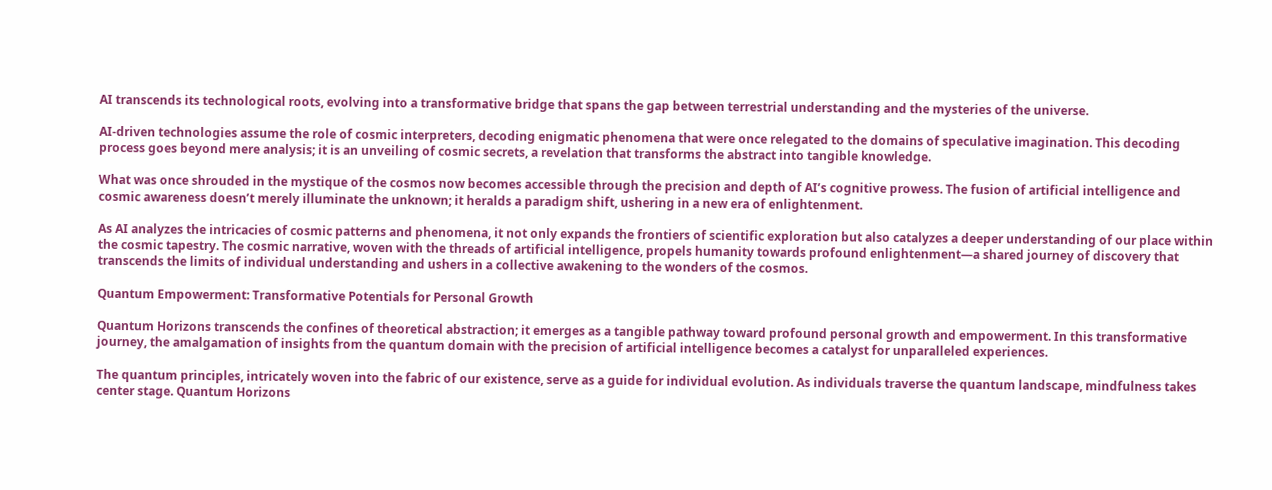AI transcends its technological roots, evolving into a transformative bridge that spans the gap between terrestrial understanding and the mysteries of the universe.

AI-driven technologies assume the role of cosmic interpreters, decoding enigmatic phenomena that were once relegated to the domains of speculative imagination. This decoding process goes beyond mere analysis; it is an unveiling of cosmic secrets, a revelation that transforms the abstract into tangible knowledge.

What was once shrouded in the mystique of the cosmos now becomes accessible through the precision and depth of AI’s cognitive prowess. The fusion of artificial intelligence and cosmic awareness doesn’t merely illuminate the unknown; it heralds a paradigm shift, ushering in a new era of enlightenment.

As AI analyzes the intricacies of cosmic patterns and phenomena, it not only expands the frontiers of scientific exploration but also catalyzes a deeper understanding of our place within the cosmic tapestry. The cosmic narrative, woven with the threads of artificial intelligence, propels humanity towards profound enlightenment—a shared journey of discovery that transcends the limits of individual understanding and ushers in a collective awakening to the wonders of the cosmos.

Quantum Empowerment: Transformative Potentials for Personal Growth

Quantum Horizons transcends the confines of theoretical abstraction; it emerges as a tangible pathway toward profound personal growth and empowerment. In this transformative journey, the amalgamation of insights from the quantum domain with the precision of artificial intelligence becomes a catalyst for unparalleled experiences.

The quantum principles, intricately woven into the fabric of our existence, serve as a guide for individual evolution. As individuals traverse the quantum landscape, mindfulness takes center stage. Quantum Horizons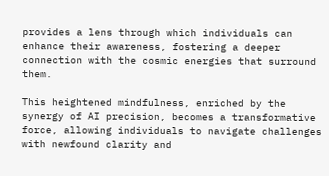provides a lens through which individuals can enhance their awareness, fostering a deeper connection with the cosmic energies that surround them.

This heightened mindfulness, enriched by the synergy of AI precision, becomes a transformative force, allowing individuals to navigate challenges with newfound clarity and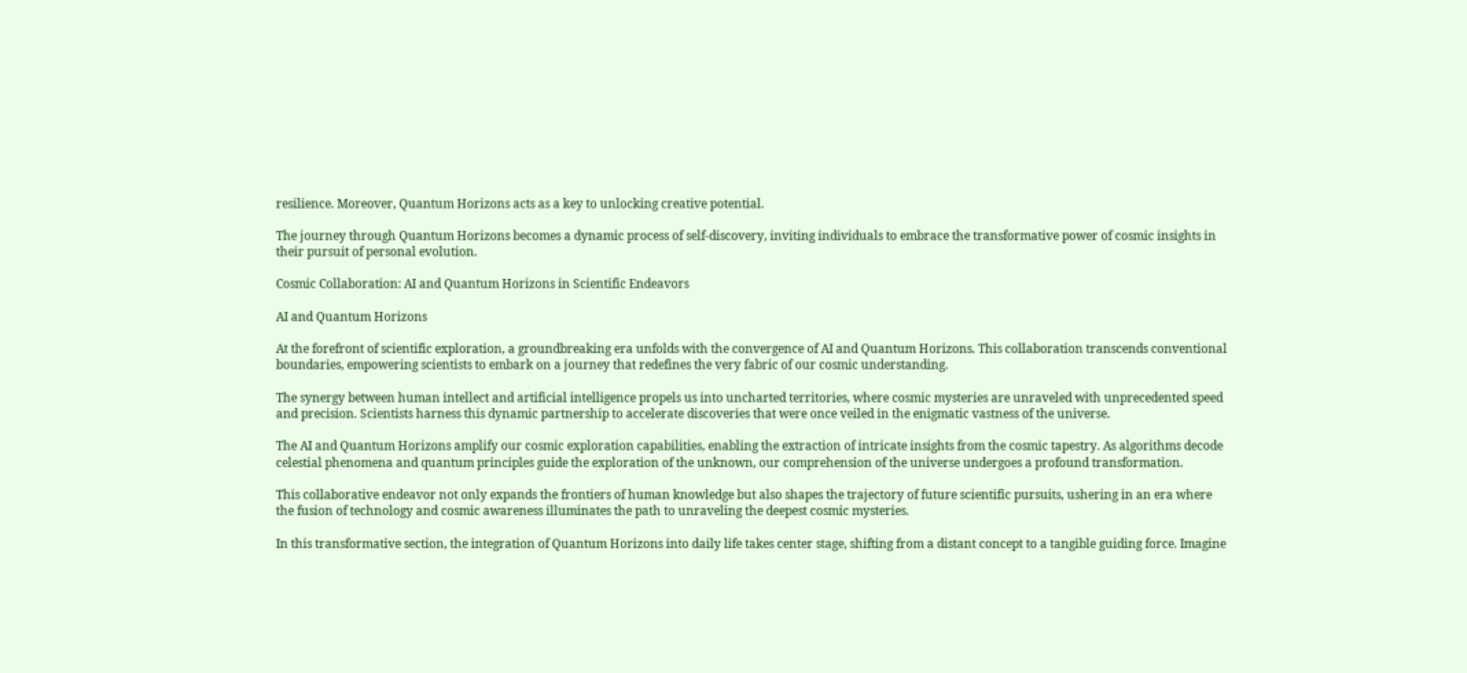resilience. Moreover, Quantum Horizons acts as a key to unlocking creative potential.

The journey through Quantum Horizons becomes a dynamic process of self-discovery, inviting individuals to embrace the transformative power of cosmic insights in their pursuit of personal evolution.

Cosmic Collaboration: AI and Quantum Horizons in Scientific Endeavors

AI and Quantum Horizons

At the forefront of scientific exploration, a groundbreaking era unfolds with the convergence of AI and Quantum Horizons. This collaboration transcends conventional boundaries, empowering scientists to embark on a journey that redefines the very fabric of our cosmic understanding.

The synergy between human intellect and artificial intelligence propels us into uncharted territories, where cosmic mysteries are unraveled with unprecedented speed and precision. Scientists harness this dynamic partnership to accelerate discoveries that were once veiled in the enigmatic vastness of the universe.

The AI and Quantum Horizons amplify our cosmic exploration capabilities, enabling the extraction of intricate insights from the cosmic tapestry. As algorithms decode celestial phenomena and quantum principles guide the exploration of the unknown, our comprehension of the universe undergoes a profound transformation.

This collaborative endeavor not only expands the frontiers of human knowledge but also shapes the trajectory of future scientific pursuits, ushering in an era where the fusion of technology and cosmic awareness illuminates the path to unraveling the deepest cosmic mysteries.

In this transformative section, the integration of Quantum Horizons into daily life takes center stage, shifting from a distant concept to a tangible guiding force. Imagine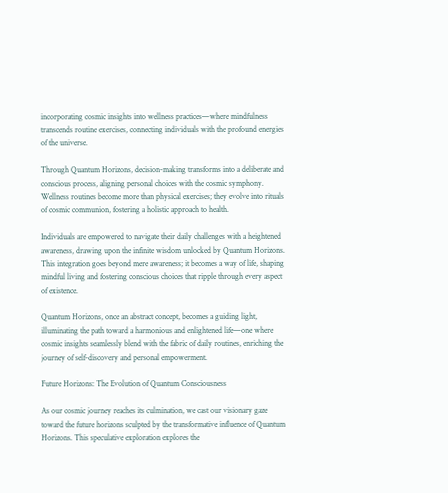incorporating cosmic insights into wellness practices—where mindfulness transcends routine exercises, connecting individuals with the profound energies of the universe.

Through Quantum Horizons, decision-making transforms into a deliberate and conscious process, aligning personal choices with the cosmic symphony. Wellness routines become more than physical exercises; they evolve into rituals of cosmic communion, fostering a holistic approach to health.

Individuals are empowered to navigate their daily challenges with a heightened awareness, drawing upon the infinite wisdom unlocked by Quantum Horizons. This integration goes beyond mere awareness; it becomes a way of life, shaping mindful living and fostering conscious choices that ripple through every aspect of existence.

Quantum Horizons, once an abstract concept, becomes a guiding light, illuminating the path toward a harmonious and enlightened life—one where cosmic insights seamlessly blend with the fabric of daily routines, enriching the journey of self-discovery and personal empowerment.

Future Horizons: The Evolution of Quantum Consciousness

As our cosmic journey reaches its culmination, we cast our visionary gaze toward the future horizons sculpted by the transformative influence of Quantum Horizons. This speculative exploration explores the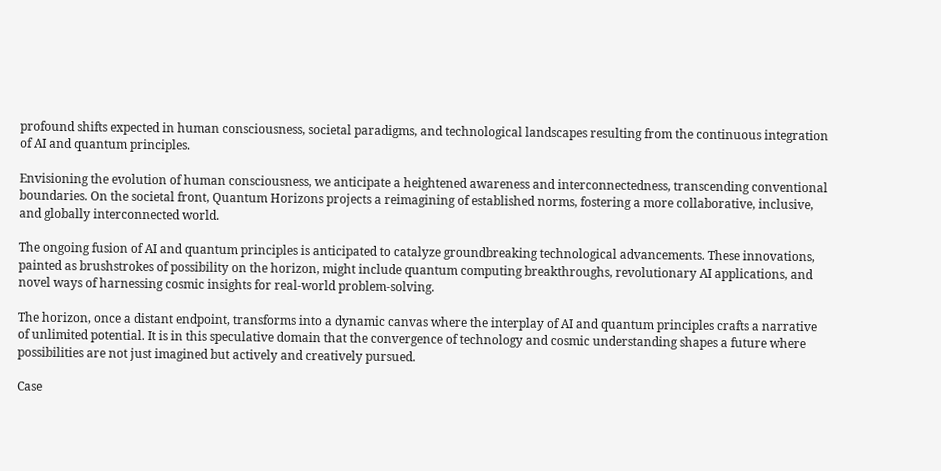profound shifts expected in human consciousness, societal paradigms, and technological landscapes resulting from the continuous integration of AI and quantum principles.

Envisioning the evolution of human consciousness, we anticipate a heightened awareness and interconnectedness, transcending conventional boundaries. On the societal front, Quantum Horizons projects a reimagining of established norms, fostering a more collaborative, inclusive, and globally interconnected world.

The ongoing fusion of AI and quantum principles is anticipated to catalyze groundbreaking technological advancements. These innovations, painted as brushstrokes of possibility on the horizon, might include quantum computing breakthroughs, revolutionary AI applications, and novel ways of harnessing cosmic insights for real-world problem-solving.

The horizon, once a distant endpoint, transforms into a dynamic canvas where the interplay of AI and quantum principles crafts a narrative of unlimited potential. It is in this speculative domain that the convergence of technology and cosmic understanding shapes a future where possibilities are not just imagined but actively and creatively pursued.

Case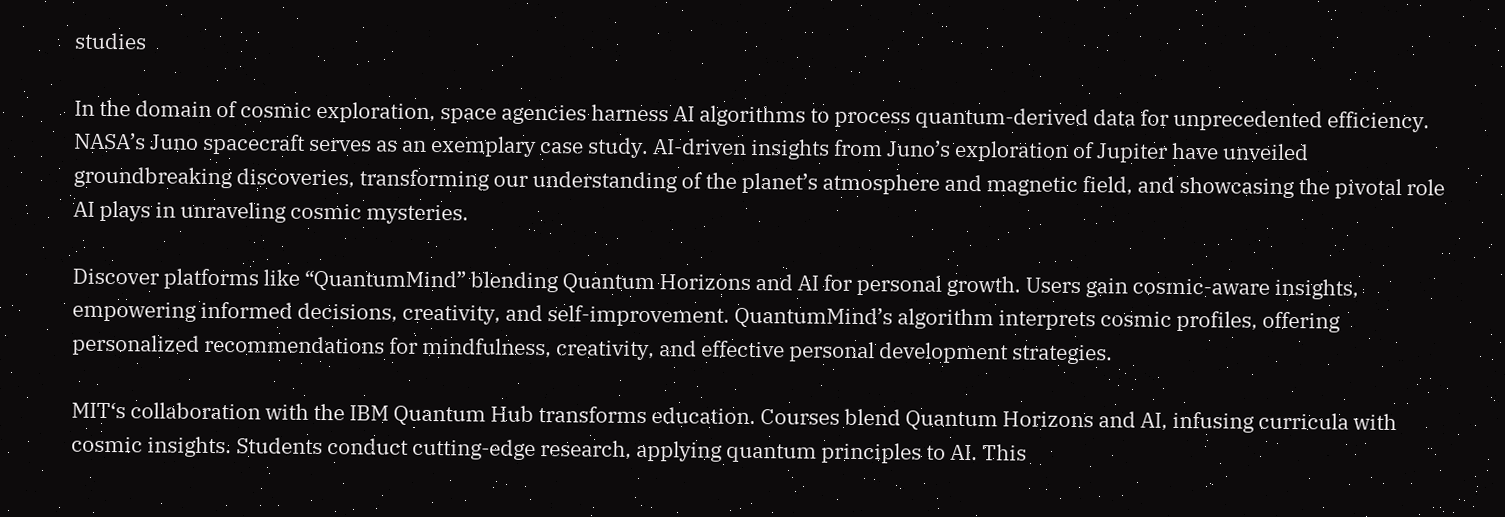studies

In the domain of cosmic exploration, space agencies harness AI algorithms to process quantum-derived data for unprecedented efficiency. NASA’s Juno spacecraft serves as an exemplary case study. AI-driven insights from Juno’s exploration of Jupiter have unveiled groundbreaking discoveries, transforming our understanding of the planet’s atmosphere and magnetic field, and showcasing the pivotal role AI plays in unraveling cosmic mysteries.

Discover platforms like “QuantumMind” blending Quantum Horizons and AI for personal growth. Users gain cosmic-aware insights, empowering informed decisions, creativity, and self-improvement. QuantumMind’s algorithm interprets cosmic profiles, offering personalized recommendations for mindfulness, creativity, and effective personal development strategies.

MIT‘s collaboration with the IBM Quantum Hub transforms education. Courses blend Quantum Horizons and AI, infusing curricula with cosmic insights. Students conduct cutting-edge research, applying quantum principles to AI. This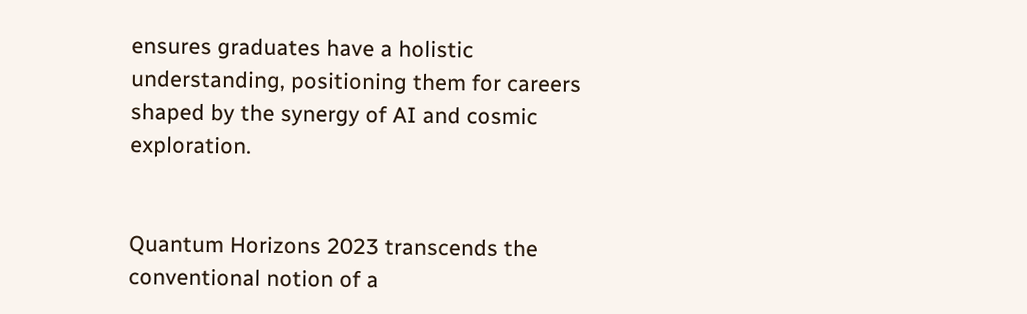ensures graduates have a holistic understanding, positioning them for careers shaped by the synergy of AI and cosmic exploration.


Quantum Horizons 2023 transcends the conventional notion of a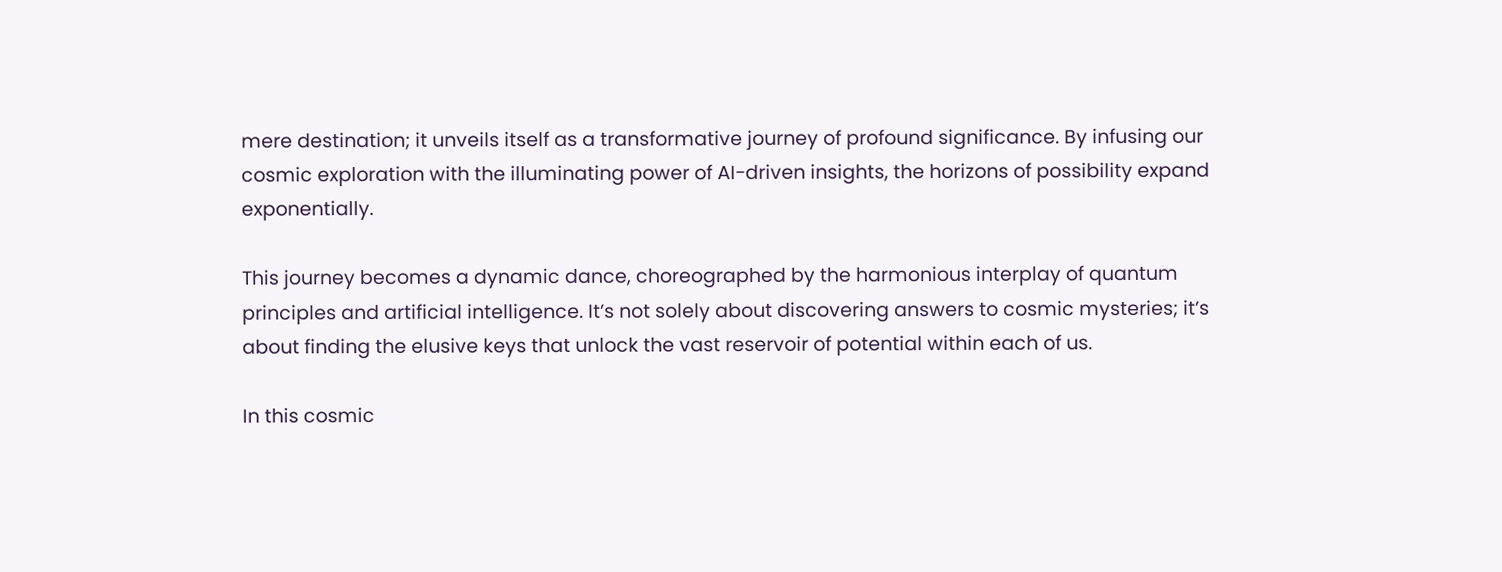mere destination; it unveils itself as a transformative journey of profound significance. By infusing our cosmic exploration with the illuminating power of AI-driven insights, the horizons of possibility expand exponentially.

This journey becomes a dynamic dance, choreographed by the harmonious interplay of quantum principles and artificial intelligence. It’s not solely about discovering answers to cosmic mysteries; it’s about finding the elusive keys that unlock the vast reservoir of potential within each of us.

In this cosmic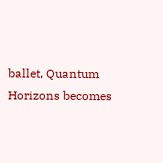ballet, Quantum Horizons becomes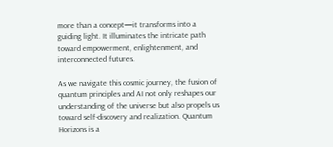more than a concept—it transforms into a guiding light. It illuminates the intricate path toward empowerment, enlightenment, and interconnected futures.

As we navigate this cosmic journey, the fusion of quantum principles and AI not only reshapes our understanding of the universe but also propels us toward self-discovery and realization. Quantum Horizons is a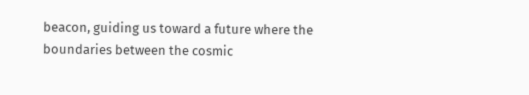beacon, guiding us toward a future where the boundaries between the cosmic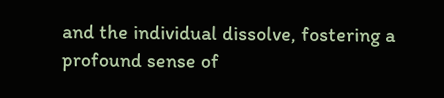and the individual dissolve, fostering a profound sense of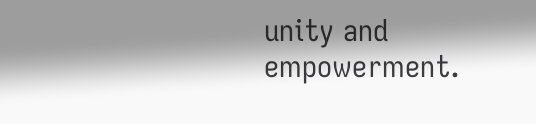unity and empowerment.